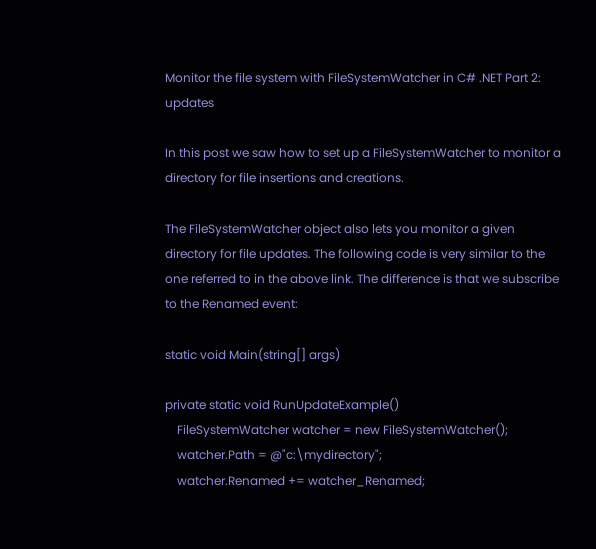Monitor the file system with FileSystemWatcher in C# .NET Part 2: updates

In this post we saw how to set up a FileSystemWatcher to monitor a directory for file insertions and creations.

The FileSystemWatcher object also lets you monitor a given directory for file updates. The following code is very similar to the one referred to in the above link. The difference is that we subscribe to the Renamed event:

static void Main(string[] args)

private static void RunUpdateExample()
    FileSystemWatcher watcher = new FileSystemWatcher();
    watcher.Path = @"c:\mydirectory";
    watcher.Renamed += watcher_Renamed;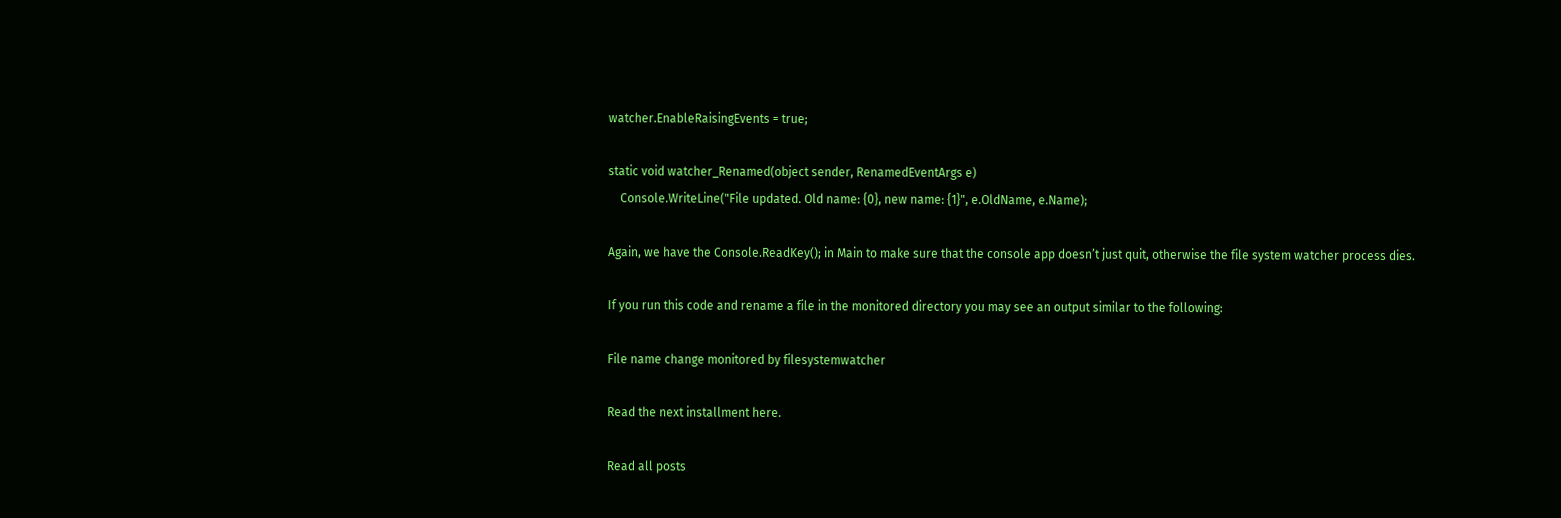watcher.EnableRaisingEvents = true;

static void watcher_Renamed(object sender, RenamedEventArgs e)
    Console.WriteLine("File updated. Old name: {0}, new name: {1}", e.OldName, e.Name);

Again, we have the Console.ReadKey(); in Main to make sure that the console app doesn’t just quit, otherwise the file system watcher process dies.

If you run this code and rename a file in the monitored directory you may see an output similar to the following:

File name change monitored by filesystemwatcher

Read the next installment here.

Read all posts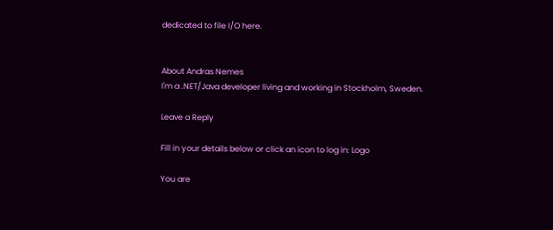dedicated to file I/O here.


About Andras Nemes
I'm a .NET/Java developer living and working in Stockholm, Sweden.

Leave a Reply

Fill in your details below or click an icon to log in: Logo

You are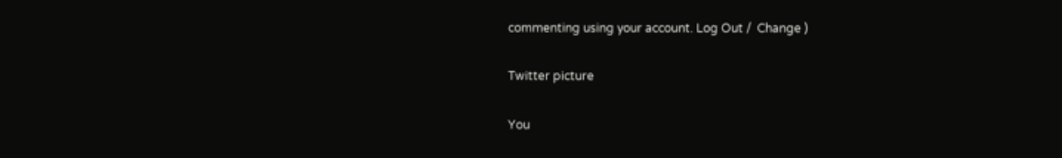commenting using your account. Log Out /  Change )

Twitter picture

You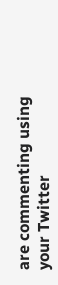are commenting using your Twitter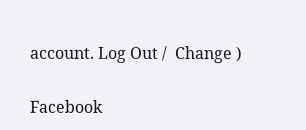account. Log Out /  Change )

Facebook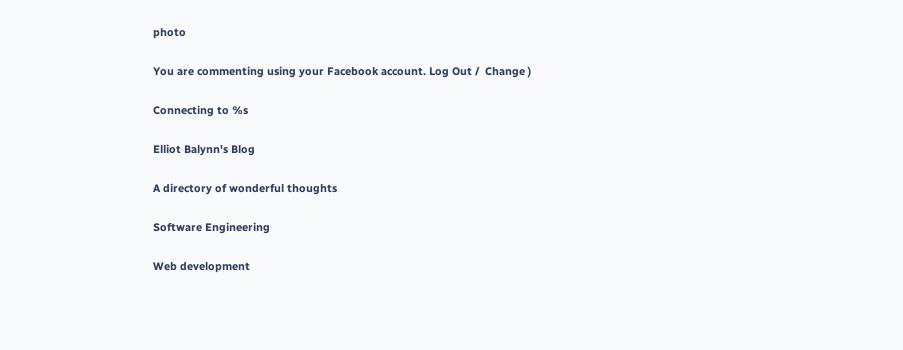photo

You are commenting using your Facebook account. Log Out /  Change )

Connecting to %s

Elliot Balynn's Blog

A directory of wonderful thoughts

Software Engineering

Web development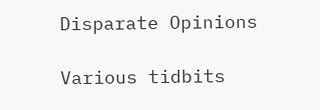Disparate Opinions

Various tidbits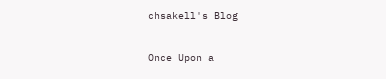chsakell's Blog


Once Upon a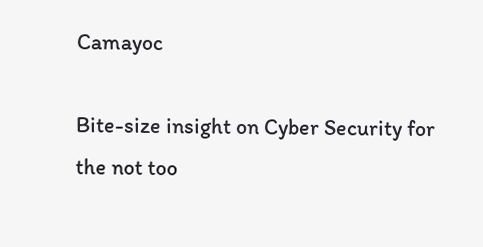Camayoc

Bite-size insight on Cyber Security for the not too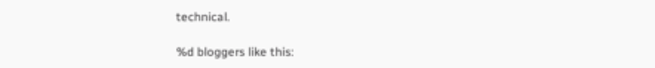technical.

%d bloggers like this: